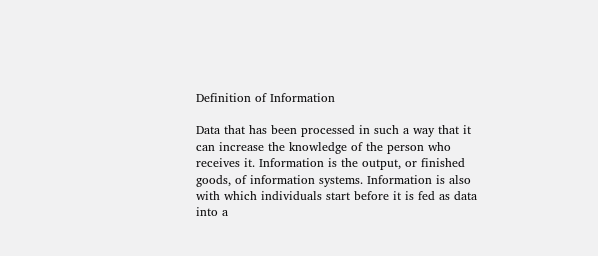Definition of Information

Data that has been processed in such a way that it can increase the knowledge of the person who receives it. Information is the output, or finished goods, of information systems. Information is also with which individuals start before it is fed as data into a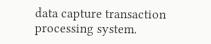data capture transaction processing system.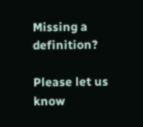Missing a definition?

Please let us know